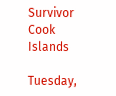Survivor Cook Islands

Tuesday,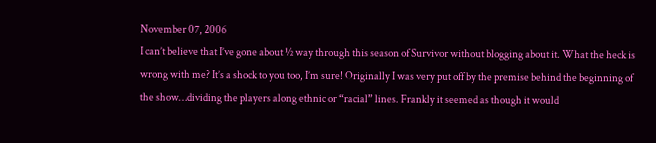November 07, 2006
I can’t believe that I’ve gone about ½ way through this season of Survivor without blogging about it. What the heck is wrong with me? It’s a shock to you too, I’m sure! Originally I was very put off by the premise behind the beginning of the show…dividing the players along ethnic or “racial” lines. Frankly it seemed as though it would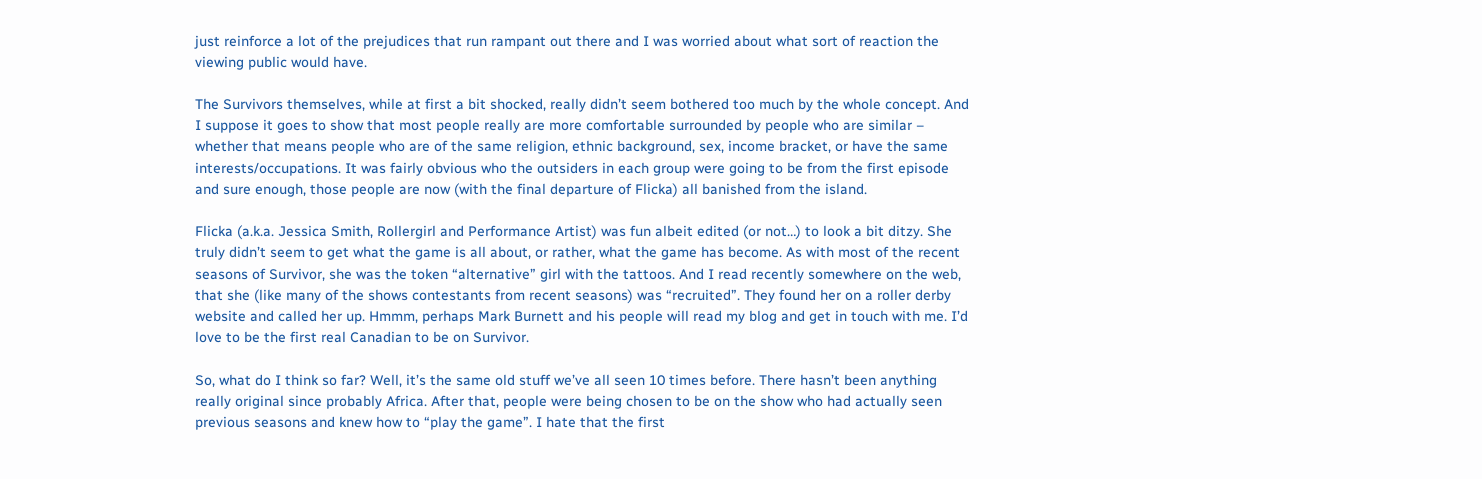just reinforce a lot of the prejudices that run rampant out there and I was worried about what sort of reaction the viewing public would have.

The Survivors themselves, while at first a bit shocked, really didn’t seem bothered too much by the whole concept. And I suppose it goes to show that most people really are more comfortable surrounded by people who are similar – whether that means people who are of the same religion, ethnic background, sex, income bracket, or have the same interests/occupations. It was fairly obvious who the outsiders in each group were going to be from the first episode and sure enough, those people are now (with the final departure of Flicka) all banished from the island.

Flicka (a.k.a. Jessica Smith, Rollergirl and Performance Artist) was fun albeit edited (or not…) to look a bit ditzy. She truly didn’t seem to get what the game is all about, or rather, what the game has become. As with most of the recent seasons of Survivor, she was the token “alternative” girl with the tattoos. And I read recently somewhere on the web, that she (like many of the shows contestants from recent seasons) was “recruited”. They found her on a roller derby website and called her up. Hmmm, perhaps Mark Burnett and his people will read my blog and get in touch with me. I’d love to be the first real Canadian to be on Survivor.

So, what do I think so far? Well, it’s the same old stuff we’ve all seen 10 times before. There hasn’t been anything really original since probably Africa. After that, people were being chosen to be on the show who had actually seen previous seasons and knew how to “play the game”. I hate that the first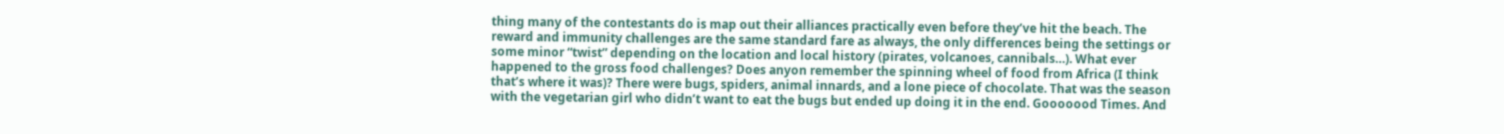thing many of the contestants do is map out their alliances practically even before they’ve hit the beach. The reward and immunity challenges are the same standard fare as always, the only differences being the settings or some minor “twist” depending on the location and local history (pirates, volcanoes, cannibals…). What ever happened to the gross food challenges? Does anyon remember the spinning wheel of food from Africa (I think that’s where it was)? There were bugs, spiders, animal innards, and a lone piece of chocolate. That was the season with the vegetarian girl who didn’t want to eat the bugs but ended up doing it in the end. Gooooood Times. And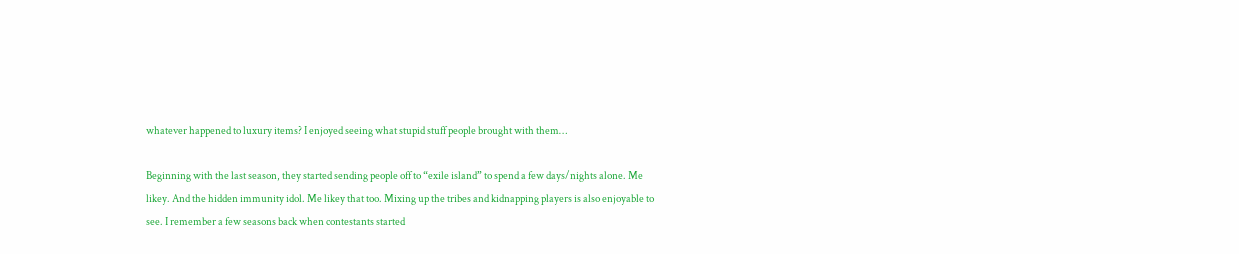whatever happened to luxury items? I enjoyed seeing what stupid stuff people brought with them…

Beginning with the last season, they started sending people off to “exile island” to spend a few days/nights alone. Me likey. And the hidden immunity idol. Me likey that too. Mixing up the tribes and kidnapping players is also enjoyable to see. I remember a few seasons back when contestants started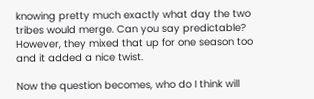knowing pretty much exactly what day the two tribes would merge. Can you say predictable? However, they mixed that up for one season too and it added a nice twist.

Now the question becomes, who do I think will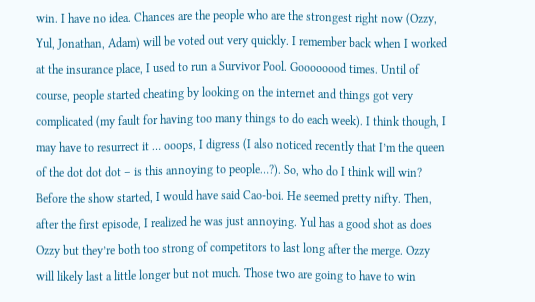win. I have no idea. Chances are the people who are the strongest right now (Ozzy, Yul, Jonathan, Adam) will be voted out very quickly. I remember back when I worked at the insurance place, I used to run a Survivor Pool. Goooooood times. Until of course, people started cheating by looking on the internet and things got very complicated (my fault for having too many things to do each week). I think though, I may have to resurrect it … ooops, I digress (I also noticed recently that I’m the queen of the dot dot dot – is this annoying to people…?). So, who do I think will win? Before the show started, I would have said Cao-boi. He seemed pretty nifty. Then, after the first episode, I realized he was just annoying. Yul has a good shot as does Ozzy but they’re both too strong of competitors to last long after the merge. Ozzy will likely last a little longer but not much. Those two are going to have to win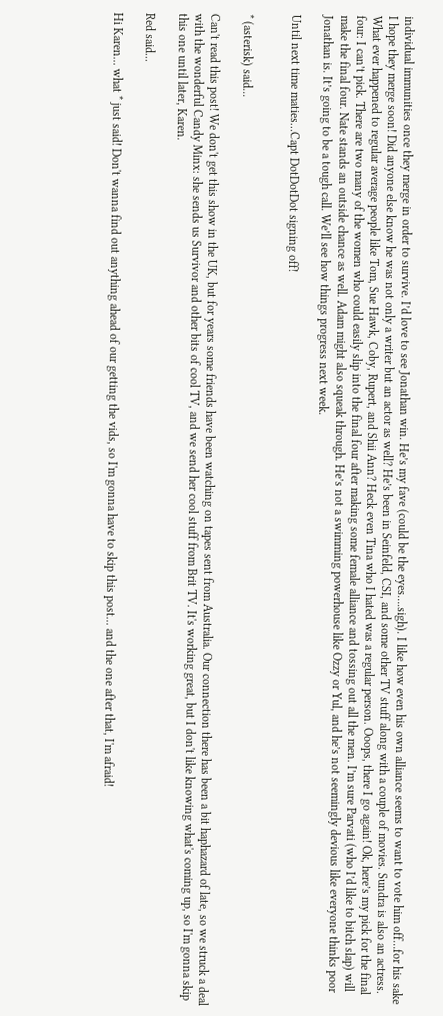individual immunities once they merge in order to survive. I’d love to see Jonathan win. He’s my fave (could be the eyes….sigh). I like how even his own alliance seems to want to vote him off…for his sake I hope they merge soon! Did anyone else know he was not only a writer but an actor as well? He’s been in Seinfeld, CSI, and some other TV stuff along with a couple of movies. Sundra is also an actress. What ever happened to regular average people like Tom, Sue Hawk, Coby, Rupert, and Shii Ann? Heck even Tina who I hated was a regular person. Ooops, there I go again! Ok, here’s my pick for the final four: I can’t pick. There are two many of the women who could easily slip into the final four after making some female alliance and tossing out all the men. I’m sure Parvati (who I’d like to bitch slap) will make the final four. Nate stands an outside chance as well. Adam might also squeak through. He’s not a swimming powerhouse like Ozzy or Yul, and he’s not seemingly devious like everyone thinks poor Jonathan is. It’s going to be a tough call. We’ll see how things progress next week.

Until next time maties…Capt DotDotDot signing off!


* (asterisk) said...

Can't read this post! We don't get this show in the UK, but for years some friends have been watching on tapes sent from Australia. Our connection there has been a bit haphazard of late, so we struck a deal with the wonderful Candy Minx: she sends us Survivor and other bits of cool TV, and we send her cool stuff from Brit TV. It's working great, but I don't like knowing what's coming up, so I'm gonna skip this one until later, Karen.

Red said...

Hi Karen... what * just said! Don't wanna find out anything ahead of our getting the vids, so I'm gonna have to skip this post... and the one after that, I'm afraid!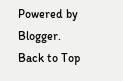Powered by Blogger.
Back to Top